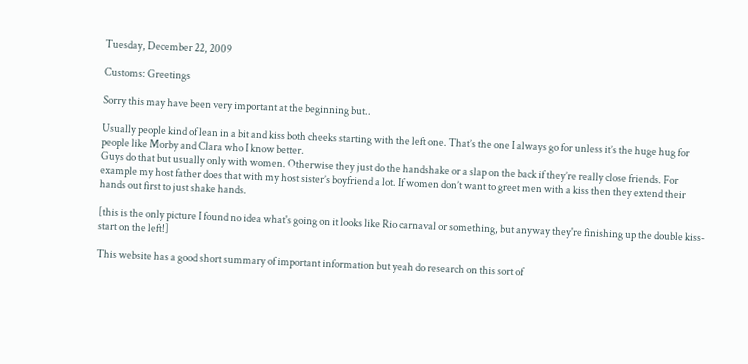Tuesday, December 22, 2009

Customs: Greetings

Sorry this may have been very important at the beginning but..

Usually people kind of lean in a bit and kiss both cheeks starting with the left one. That’s the one I always go for unless it’s the huge hug for people like Morby and Clara who I know better.
Guys do that but usually only with women. Otherwise they just do the handshake or a slap on the back if they’re really close friends. For example my host father does that with my host sister’s boyfriend a lot. If women don’t want to greet men with a kiss then they extend their hands out first to just shake hands.

[this is the only picture I found no idea what's going on it looks like Rio carnaval or something, but anyway they're finishing up the double kiss-start on the left!]

This website has a good short summary of important information but yeah do research on this sort of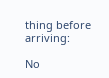thing before arriving:

No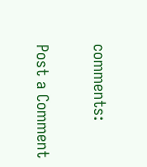comments:

Post a Comment